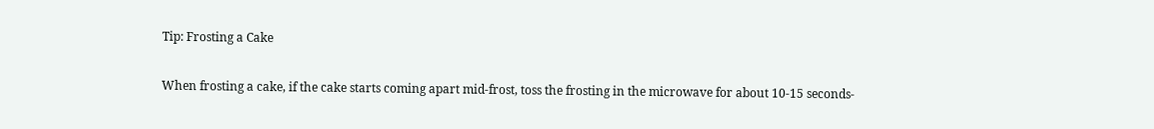Tip: Frosting a Cake

When frosting a cake, if the cake starts coming apart mid-frost, toss the frosting in the microwave for about 10-15 seconds-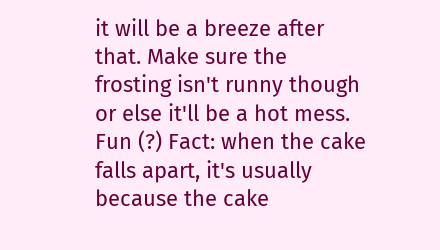it will be a breeze after that. Make sure the frosting isn't runny though or else it'll be a hot mess. Fun (?) Fact: when the cake falls apart, it's usually because the cake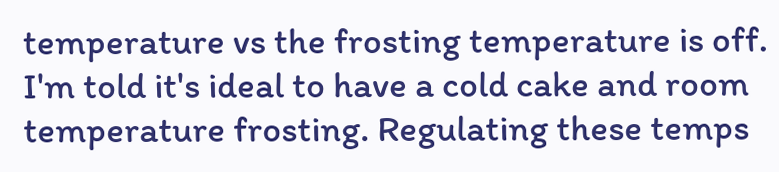temperature vs the frosting temperature is off. I'm told it's ideal to have a cold cake and room temperature frosting. Regulating these temps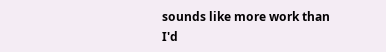sounds like more work than I'd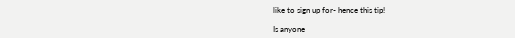like to sign up for- hence this tip!

Is anyone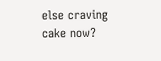else craving cake now?